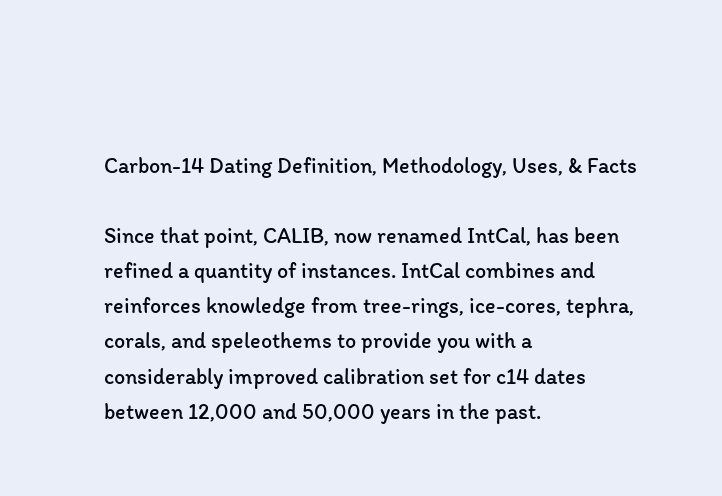Carbon-14 Dating Definition, Methodology, Uses, & Facts

Since that point, CALIB, now renamed IntCal, has been refined a quantity of instances. IntCal combines and reinforces knowledge from tree-rings, ice-cores, tephra, corals, and speleothems to provide you with a considerably improved calibration set for c14 dates between 12,000 and 50,000 years in the past.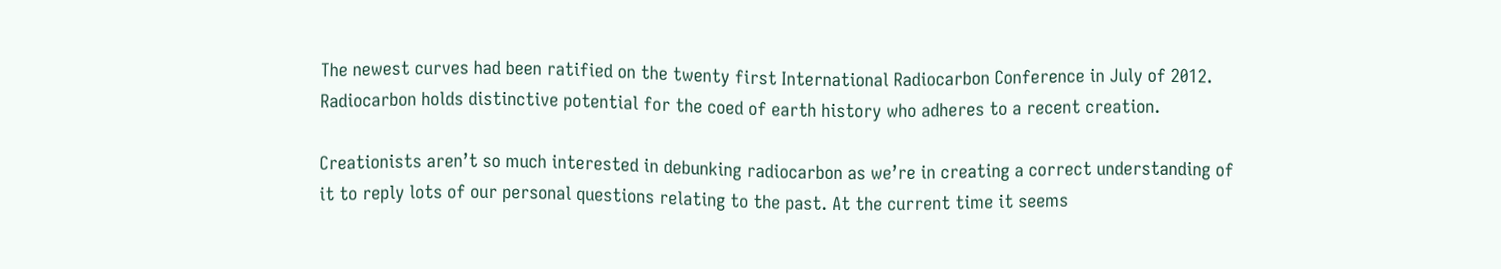The newest curves had been ratified on the twenty first International Radiocarbon Conference in July of 2012. Radiocarbon holds distinctive potential for the coed of earth history who adheres to a recent creation.

Creationists aren’t so much interested in debunking radiocarbon as we’re in creating a correct understanding of it to reply lots of our personal questions relating to the past. At the current time it seems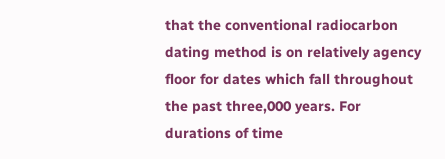that the conventional radiocarbon dating method is on relatively agency floor for dates which fall throughout the past three,000 years. For durations of time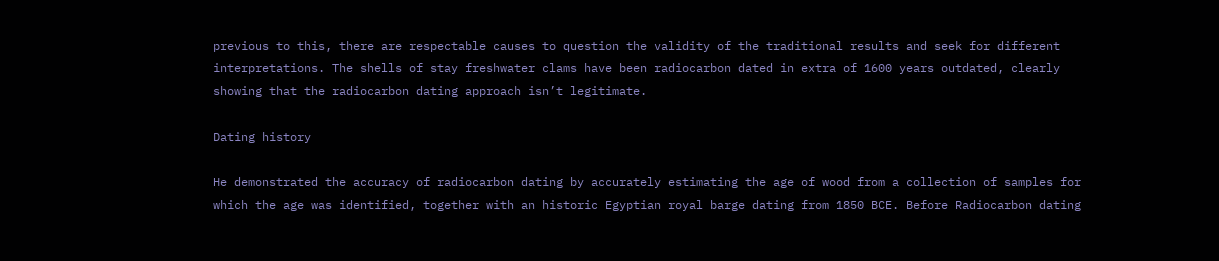previous to this, there are respectable causes to question the validity of the traditional results and seek for different interpretations. The shells of stay freshwater clams have been radiocarbon dated in extra of 1600 years outdated, clearly showing that the radiocarbon dating approach isn’t legitimate.

Dating history

He demonstrated the accuracy of radiocarbon dating by accurately estimating the age of wood from a collection of samples for which the age was identified, together with an historic Egyptian royal barge dating from 1850 BCE. Before Radiocarbon dating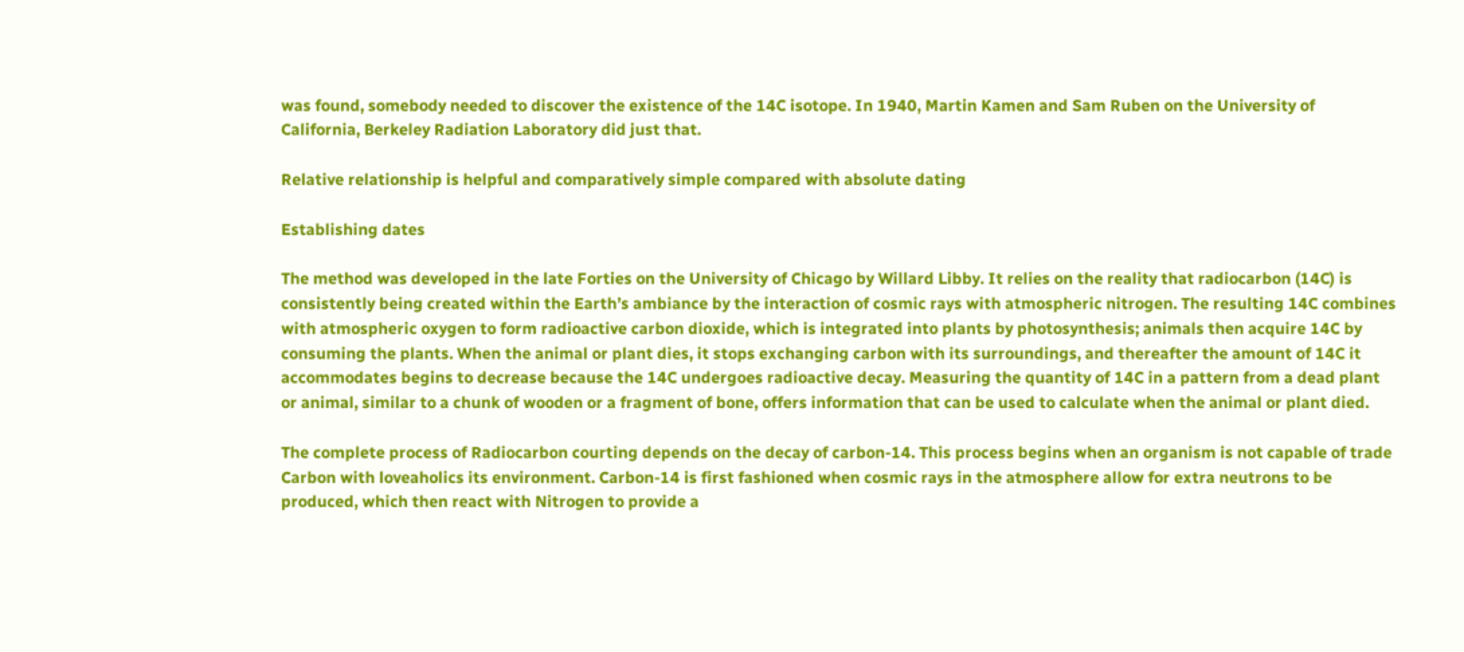was found, somebody needed to discover the existence of the 14C isotope. In 1940, Martin Kamen and Sam Ruben on the University of California, Berkeley Radiation Laboratory did just that.

Relative relationship is helpful and comparatively simple compared with absolute dating

Establishing dates

The method was developed in the late Forties on the University of Chicago by Willard Libby. It relies on the reality that radiocarbon (14C) is consistently being created within the Earth’s ambiance by the interaction of cosmic rays with atmospheric nitrogen. The resulting 14C combines with atmospheric oxygen to form radioactive carbon dioxide, which is integrated into plants by photosynthesis; animals then acquire 14C by consuming the plants. When the animal or plant dies, it stops exchanging carbon with its surroundings, and thereafter the amount of 14C it accommodates begins to decrease because the 14C undergoes radioactive decay. Measuring the quantity of 14C in a pattern from a dead plant or animal, similar to a chunk of wooden or a fragment of bone, offers information that can be used to calculate when the animal or plant died.

The complete process of Radiocarbon courting depends on the decay of carbon-14. This process begins when an organism is not capable of trade Carbon with loveaholics its environment. Carbon-14 is first fashioned when cosmic rays in the atmosphere allow for extra neutrons to be produced, which then react with Nitrogen to provide a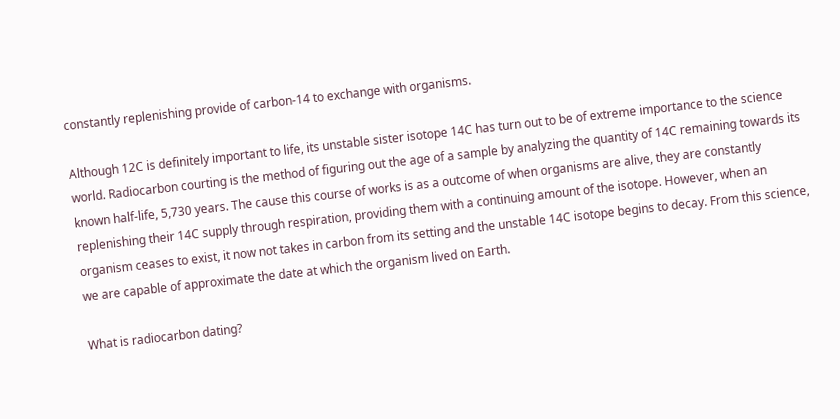constantly replenishing provide of carbon-14 to exchange with organisms.

Although 12C is definitely important to life, its unstable sister isotope 14C has turn out to be of extreme importance to the science world. Radiocarbon courting is the method of figuring out the age of a sample by analyzing the quantity of 14C remaining towards its known half-life, 5,730 years. The cause this course of works is as a outcome of when organisms are alive, they are constantly replenishing their 14C supply through respiration, providing them with a continuing amount of the isotope. However, when an organism ceases to exist, it now not takes in carbon from its setting and the unstable 14C isotope begins to decay. From this science, we are capable of approximate the date at which the organism lived on Earth.

What is radiocarbon dating?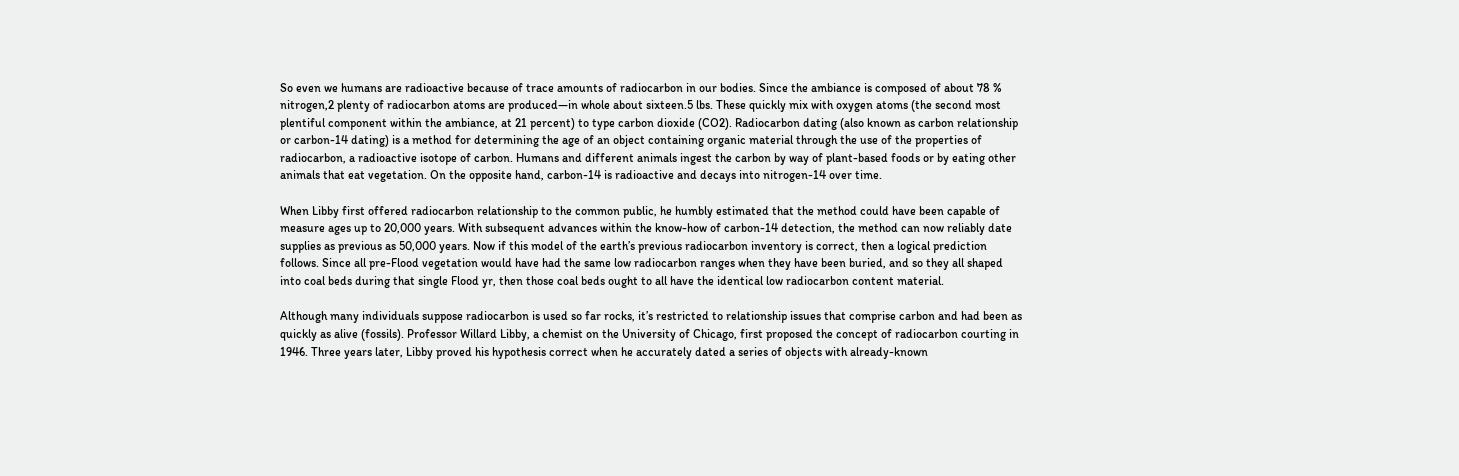So even we humans are radioactive because of trace amounts of radiocarbon in our bodies. Since the ambiance is composed of about 78 % nitrogen,2 plenty of radiocarbon atoms are produced—in whole about sixteen.5 lbs. These quickly mix with oxygen atoms (the second most plentiful component within the ambiance, at 21 percent) to type carbon dioxide (CO2). Radiocarbon dating (also known as carbon relationship or carbon-14 dating) is a method for determining the age of an object containing organic material through the use of the properties of radiocarbon, a radioactive isotope of carbon. Humans and different animals ingest the carbon by way of plant-based foods or by eating other animals that eat vegetation. On the opposite hand, carbon-14 is radioactive and decays into nitrogen-14 over time.

When Libby first offered radiocarbon relationship to the common public, he humbly estimated that the method could have been capable of measure ages up to 20,000 years. With subsequent advances within the know-how of carbon-14 detection, the method can now reliably date supplies as previous as 50,000 years. Now if this model of the earth’s previous radiocarbon inventory is correct, then a logical prediction follows. Since all pre-Flood vegetation would have had the same low radiocarbon ranges when they have been buried, and so they all shaped into coal beds during that single Flood yr, then those coal beds ought to all have the identical low radiocarbon content material.

Although many individuals suppose radiocarbon is used so far rocks, it’s restricted to relationship issues that comprise carbon and had been as quickly as alive (fossils). Professor Willard Libby, a chemist on the University of Chicago, first proposed the concept of radiocarbon courting in 1946. Three years later, Libby proved his hypothesis correct when he accurately dated a series of objects with already-known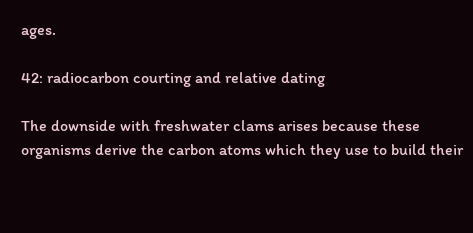ages.

42: radiocarbon courting and relative dating

The downside with freshwater clams arises because these organisms derive the carbon atoms which they use to build their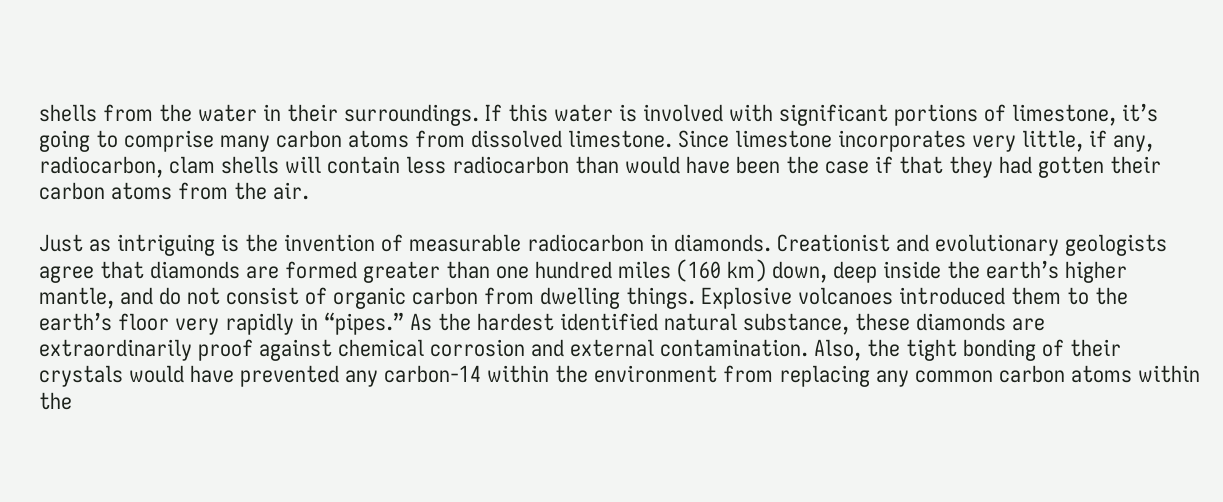shells from the water in their surroundings. If this water is involved with significant portions of limestone, it’s going to comprise many carbon atoms from dissolved limestone. Since limestone incorporates very little, if any, radiocarbon, clam shells will contain less radiocarbon than would have been the case if that they had gotten their carbon atoms from the air.

Just as intriguing is the invention of measurable radiocarbon in diamonds. Creationist and evolutionary geologists agree that diamonds are formed greater than one hundred miles (160 km) down, deep inside the earth’s higher mantle, and do not consist of organic carbon from dwelling things. Explosive volcanoes introduced them to the earth’s floor very rapidly in “pipes.” As the hardest identified natural substance, these diamonds are extraordinarily proof against chemical corrosion and external contamination. Also, the tight bonding of their crystals would have prevented any carbon-14 within the environment from replacing any common carbon atoms within the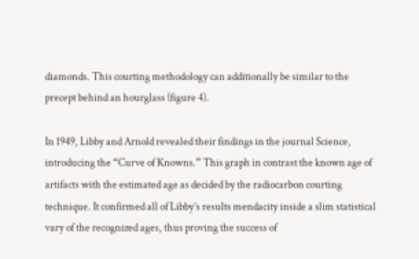diamonds. This courting methodology can additionally be similar to the precept behind an hourglass (figure 4).

In 1949, Libby and Arnold revealed their findings in the journal Science, introducing the “Curve of Knowns.” This graph in contrast the known age of artifacts with the estimated age as decided by the radiocarbon courting technique. It confirmed all of Libby’s results mendacity inside a slim statistical vary of the recognized ages, thus proving the success of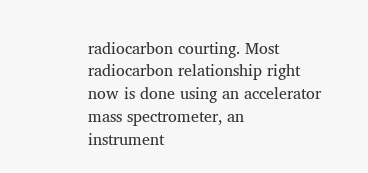radiocarbon courting. Most radiocarbon relationship right now is done using an accelerator mass spectrometer, an instrument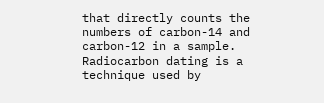that directly counts the numbers of carbon-14 and carbon-12 in a sample. Radiocarbon dating is a technique used by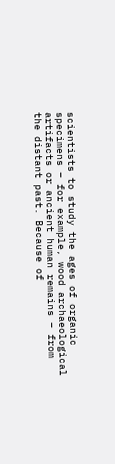scientists to study the ages of organic specimens – for example, wood archaeological artifacts or ancient human remains – from the distant past. Because of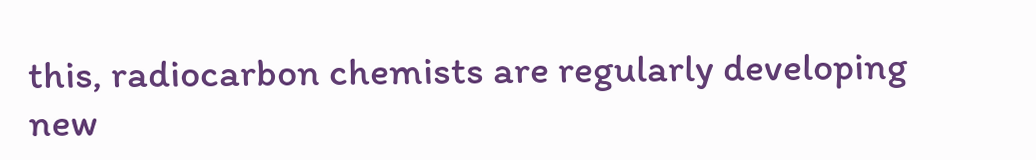this, radiocarbon chemists are regularly developing new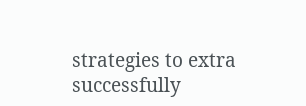strategies to extra successfully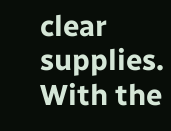clear supplies. With the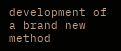development of a brand new method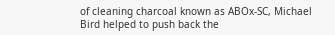of cleaning charcoal known as ABOx-SC, Michael Bird helped to push back the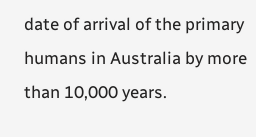date of arrival of the primary humans in Australia by more than 10,000 years.